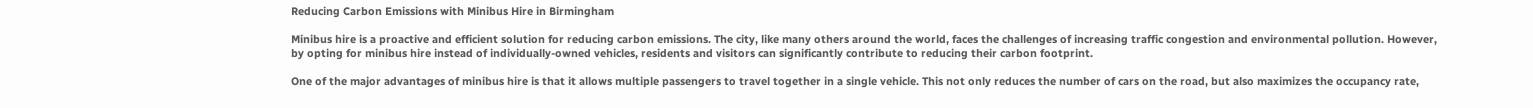Reducing Carbon Emissions with Minibus Hire in Birmingham

Minibus hire is a proactive and efficient solution for reducing carbon emissions. The city, like many others around the world, faces the challenges of increasing traffic congestion and environmental pollution. However, by opting for minibus hire instead of individually-owned vehicles, residents and visitors can significantly contribute to reducing their carbon footprint.

One of the major advantages of minibus hire is that it allows multiple passengers to travel together in a single vehicle. This not only reduces the number of cars on the road, but also maximizes the occupancy rate,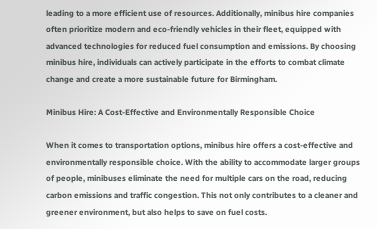leading to a more efficient use of resources. Additionally, minibus hire companies often prioritize modern and eco-friendly vehicles in their fleet, equipped with advanced technologies for reduced fuel consumption and emissions. By choosing minibus hire, individuals can actively participate in the efforts to combat climate change and create a more sustainable future for Birmingham.

Minibus Hire: A Cost-Effective and Environmentally Responsible Choice

When it comes to transportation options, minibus hire offers a cost-effective and environmentally responsible choice. With the ability to accommodate larger groups of people, minibuses eliminate the need for multiple cars on the road, reducing carbon emissions and traffic congestion. This not only contributes to a cleaner and greener environment, but also helps to save on fuel costs.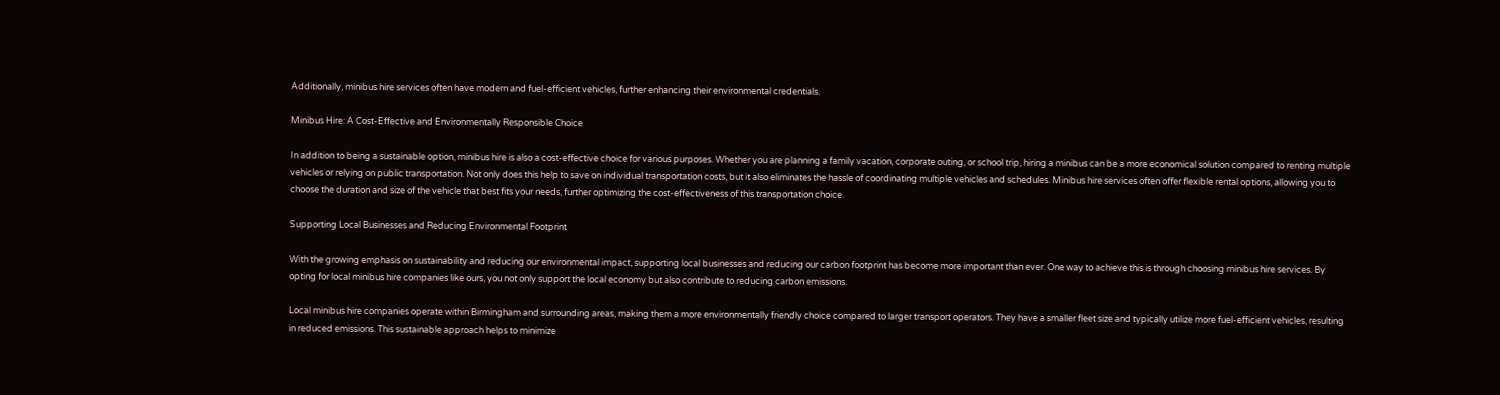Additionally, minibus hire services often have modern and fuel-efficient vehicles, further enhancing their environmental credentials.

Minibus Hire: A Cost-Effective and Environmentally Responsible Choice

In addition to being a sustainable option, minibus hire is also a cost-effective choice for various purposes. Whether you are planning a family vacation, corporate outing, or school trip, hiring a minibus can be a more economical solution compared to renting multiple vehicles or relying on public transportation. Not only does this help to save on individual transportation costs, but it also eliminates the hassle of coordinating multiple vehicles and schedules. Minibus hire services often offer flexible rental options, allowing you to choose the duration and size of the vehicle that best fits your needs, further optimizing the cost-effectiveness of this transportation choice.

Supporting Local Businesses and Reducing Environmental Footprint

With the growing emphasis on sustainability and reducing our environmental impact, supporting local businesses and reducing our carbon footprint has become more important than ever. One way to achieve this is through choosing minibus hire services. By opting for local minibus hire companies like ours, you not only support the local economy but also contribute to reducing carbon emissions.

Local minibus hire companies operate within Birmingham and surrounding areas, making them a more environmentally friendly choice compared to larger transport operators. They have a smaller fleet size and typically utilize more fuel-efficient vehicles, resulting in reduced emissions. This sustainable approach helps to minimize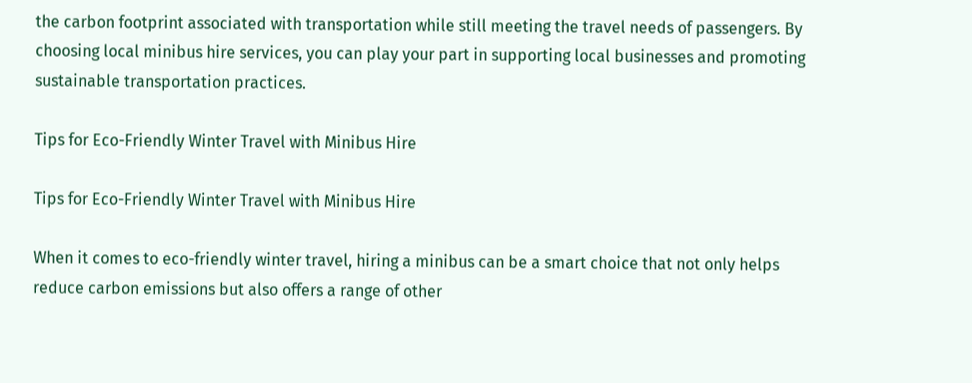the carbon footprint associated with transportation while still meeting the travel needs of passengers. By choosing local minibus hire services, you can play your part in supporting local businesses and promoting sustainable transportation practices.

Tips for Eco-Friendly Winter Travel with Minibus Hire

Tips for Eco-Friendly Winter Travel with Minibus Hire

When it comes to eco-friendly winter travel, hiring a minibus can be a smart choice that not only helps reduce carbon emissions but also offers a range of other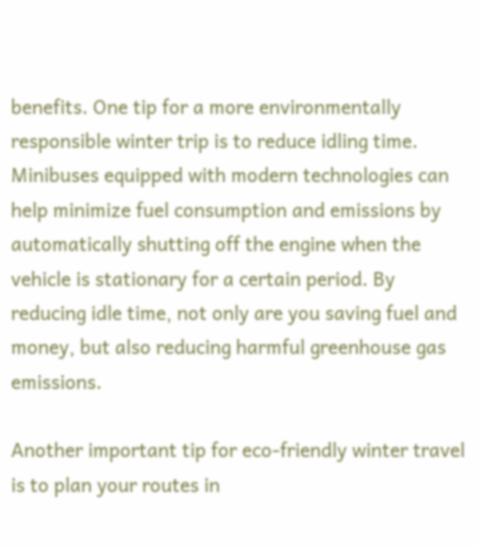benefits. One tip for a more environmentally responsible winter trip is to reduce idling time. Minibuses equipped with modern technologies can help minimize fuel consumption and emissions by automatically shutting off the engine when the vehicle is stationary for a certain period. By reducing idle time, not only are you saving fuel and money, but also reducing harmful greenhouse gas emissions.

Another important tip for eco-friendly winter travel is to plan your routes in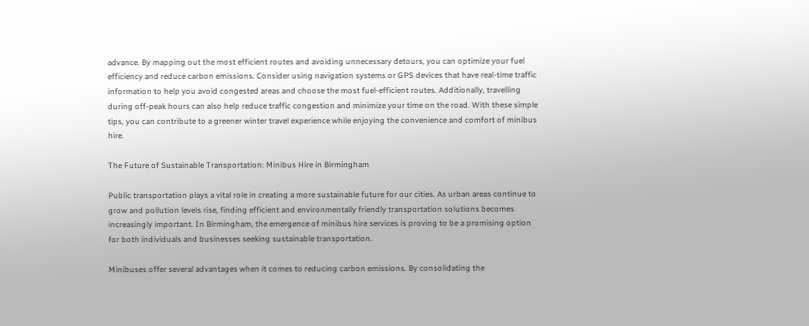advance. By mapping out the most efficient routes and avoiding unnecessary detours, you can optimize your fuel efficiency and reduce carbon emissions. Consider using navigation systems or GPS devices that have real-time traffic information to help you avoid congested areas and choose the most fuel-efficient routes. Additionally, travelling during off-peak hours can also help reduce traffic congestion and minimize your time on the road. With these simple tips, you can contribute to a greener winter travel experience while enjoying the convenience and comfort of minibus hire.

The Future of Sustainable Transportation: Minibus Hire in Birmingham

Public transportation plays a vital role in creating a more sustainable future for our cities. As urban areas continue to grow and pollution levels rise, finding efficient and environmentally friendly transportation solutions becomes increasingly important. In Birmingham, the emergence of minibus hire services is proving to be a promising option for both individuals and businesses seeking sustainable transportation.

Minibuses offer several advantages when it comes to reducing carbon emissions. By consolidating the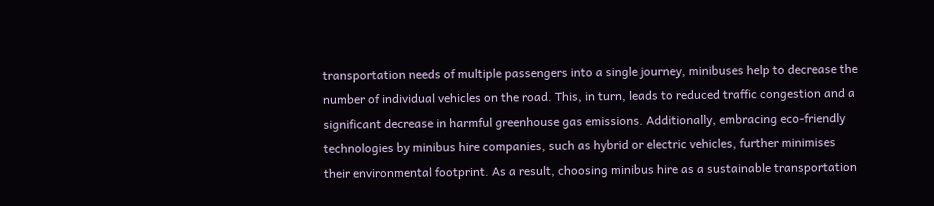transportation needs of multiple passengers into a single journey, minibuses help to decrease the number of individual vehicles on the road. This, in turn, leads to reduced traffic congestion and a significant decrease in harmful greenhouse gas emissions. Additionally, embracing eco-friendly technologies by minibus hire companies, such as hybrid or electric vehicles, further minimises their environmental footprint. As a result, choosing minibus hire as a sustainable transportation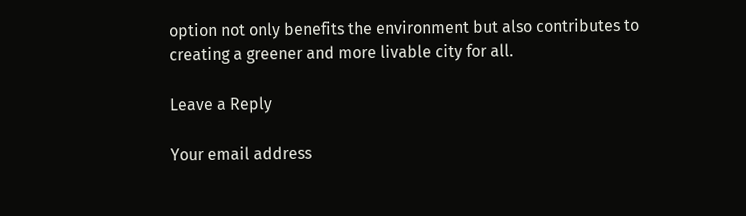option not only benefits the environment but also contributes to creating a greener and more livable city for all.

Leave a Reply

Your email address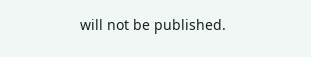will not be published.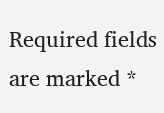Required fields are marked *